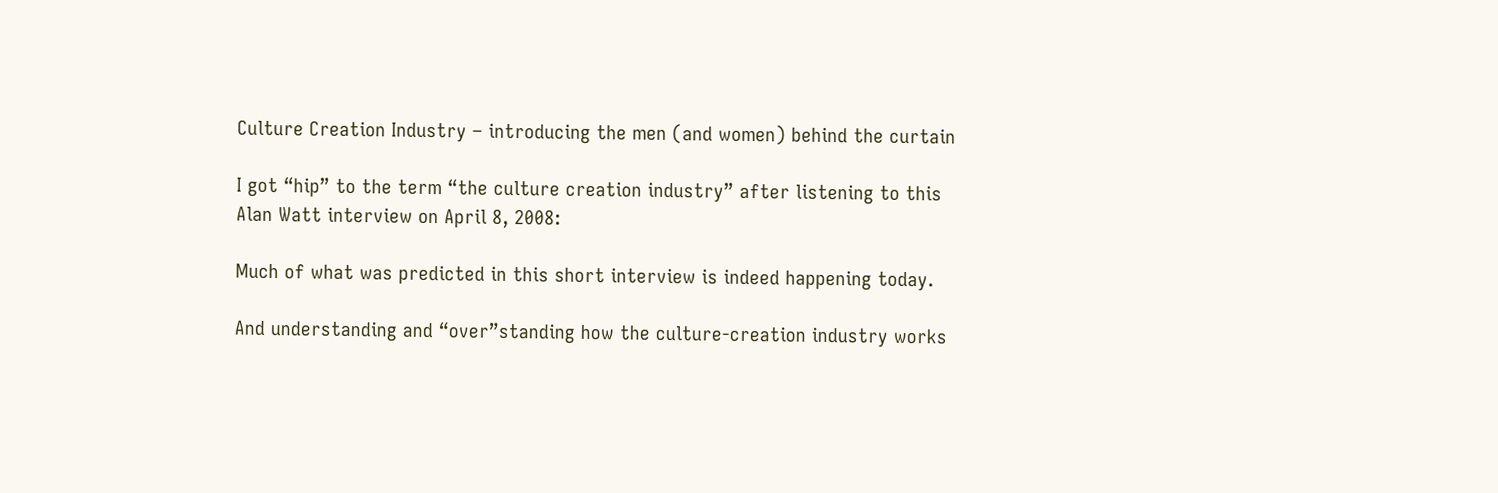Culture Creation Industry – introducing the men (and women) behind the curtain

I got “hip” to the term “the culture creation industry” after listening to this Alan Watt interview on April 8, 2008:

Much of what was predicted in this short interview is indeed happening today.

And understanding and “over”standing how the culture-creation industry works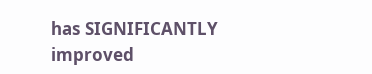has SIGNIFICANTLY improved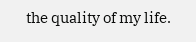the quality of my life.